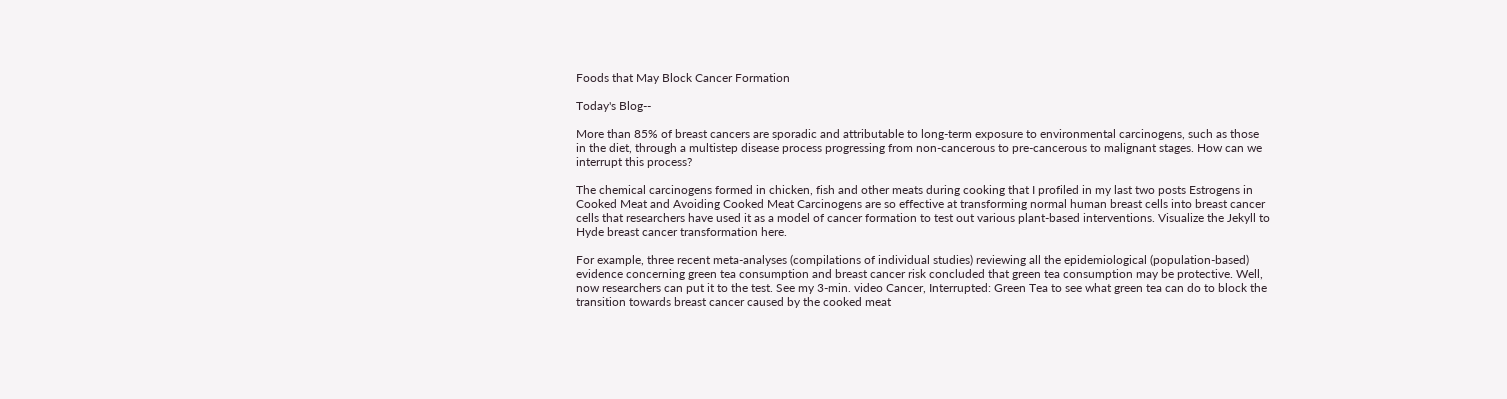Foods that May Block Cancer Formation

Today's Blog--

More than 85% of breast cancers are sporadic and attributable to long-term exposure to environmental carcinogens, such as those in the diet, through a multistep disease process progressing from non-cancerous to pre-cancerous to malignant stages. How can we interrupt this process?

The chemical carcinogens formed in chicken, fish and other meats during cooking that I profiled in my last two posts Estrogens in Cooked Meat and Avoiding Cooked Meat Carcinogens are so effective at transforming normal human breast cells into breast cancer cells that researchers have used it as a model of cancer formation to test out various plant-based interventions. Visualize the Jekyll to Hyde breast cancer transformation here.

For example, three recent meta-analyses (compilations of individual studies) reviewing all the epidemiological (population-based) evidence concerning green tea consumption and breast cancer risk concluded that green tea consumption may be protective. Well, now researchers can put it to the test. See my 3-min. video Cancer, Interrupted: Green Tea to see what green tea can do to block the transition towards breast cancer caused by the cooked meat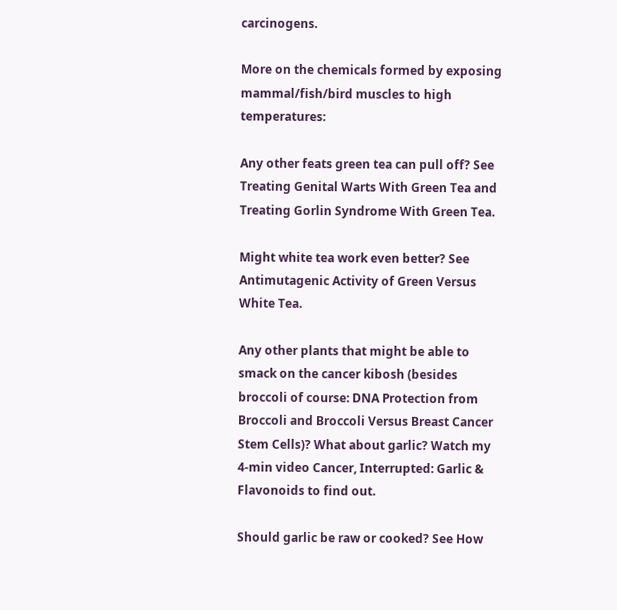carcinogens.

More on the chemicals formed by exposing mammal/fish/bird muscles to high temperatures:

Any other feats green tea can pull off? See Treating Genital Warts With Green Tea and Treating Gorlin Syndrome With Green Tea.

Might white tea work even better? See Antimutagenic Activity of Green Versus White Tea.

Any other plants that might be able to smack on the cancer kibosh (besides broccoli of course: DNA Protection from Broccoli and Broccoli Versus Breast Cancer Stem Cells)? What about garlic? Watch my 4-min video Cancer, Interrupted: Garlic & Flavonoids to find out.

Should garlic be raw or cooked? See How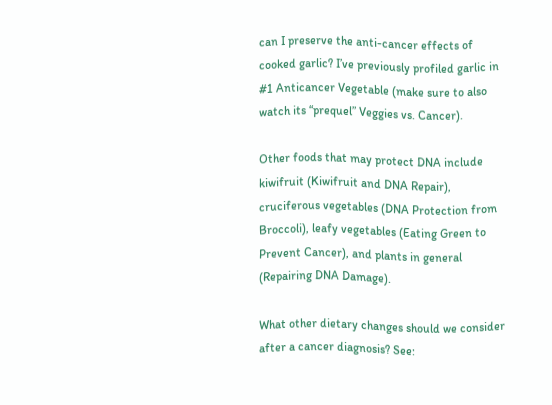can I preserve the anti-cancer effects of cooked garlic? I’ve previously profiled garlic in #1 Anticancer Vegetable (make sure to also watch its “prequel” Veggies vs. Cancer).

Other foods that may protect DNA include kiwifruit (Kiwifruit and DNA Repair), cruciferous vegetables (DNA Protection from Broccoli), leafy vegetables (Eating Green to Prevent Cancer), and plants in general (Repairing DNA Damage).

What other dietary changes should we consider after a cancer diagnosis? See: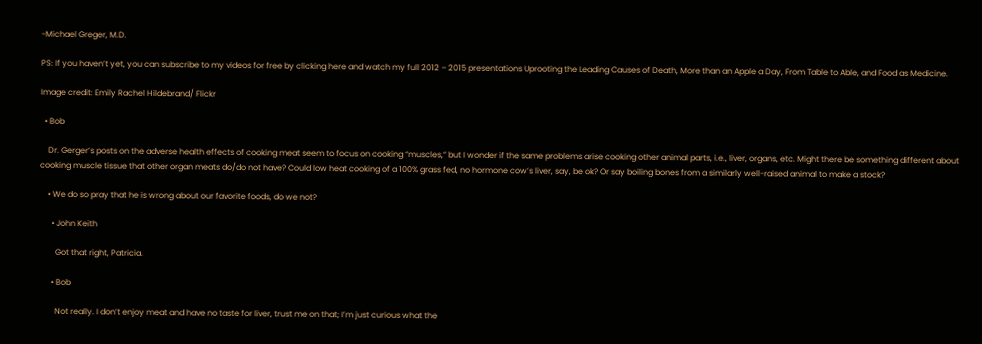-Michael Greger, M.D.

PS: If you haven’t yet, you can subscribe to my videos for free by clicking here and watch my full 2012 – 2015 presentations Uprooting the Leading Causes of Death, More than an Apple a Day, From Table to Able, and Food as Medicine.

Image credit: Emily Rachel Hildebrand/ Flickr

  • Bob

    Dr. Gerger’s posts on the adverse health effects of cooking meat seem to focus on cooking “muscles,” but I wonder if the same problems arise cooking other animal parts, i.e., liver, organs, etc. Might there be something different about cooking muscle tissue that other organ meats do/do not have? Could low heat cooking of a 100% grass fed, no hormone cow’s liver, say, be ok? Or say boiling bones from a similarly well-raised animal to make a stock?

    • We do so pray that he is wrong about our favorite foods, do we not?

      • John Keith

        Got that right, Patricia.

      • Bob

        Not really. I don’t enjoy meat and have no taste for liver, trust me on that; I’m just curious what the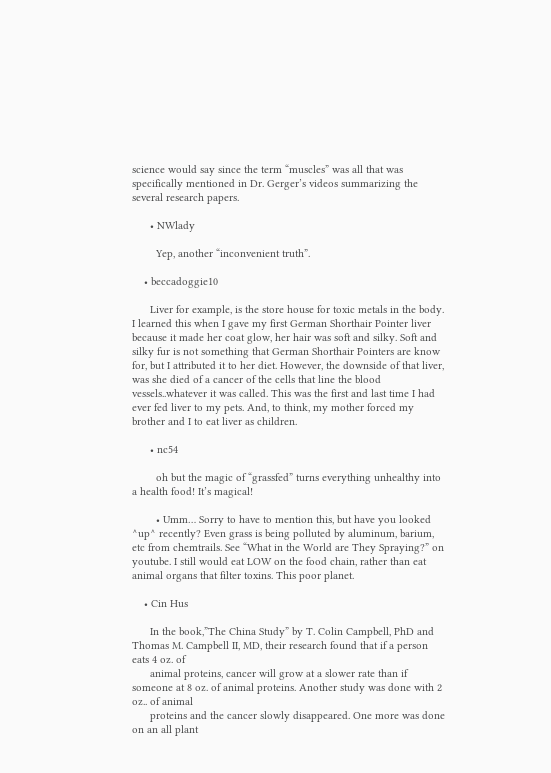science would say since the term “muscles” was all that was specifically mentioned in Dr. Gerger’s videos summarizing the several research papers.

      • NWlady

        Yep, another “inconvenient truth”.

    • beccadoggie10

      Liver for example, is the store house for toxic metals in the body. I learned this when I gave my first German Shorthair Pointer liver because it made her coat glow, her hair was soft and silky. Soft and silky fur is not something that German Shorthair Pointers are know for, but I attributed it to her diet. However, the downside of that liver, was she died of a cancer of the cells that line the blood vessels..whatever it was called. This was the first and last time I had ever fed liver to my pets. And, to think, my mother forced my brother and I to eat liver as children.

      • nc54

        oh but the magic of “grassfed” turns everything unhealthy into a health food! It’s magical!

        • Umm… Sorry to have to mention this, but have you looked ^up^ recently? Even grass is being polluted by aluminum, barium, etc from chemtrails. See “What in the World are They Spraying?” on youtube. I still would eat LOW on the food chain, rather than eat animal organs that filter toxins. This poor planet.

    • Cin Hus

      In the book,”The China Study” by T. Colin Campbell, PhD and Thomas M. Campbell II, MD, their research found that if a person eats 4 oz. of
      animal proteins, cancer will grow at a slower rate than if someone at 8 oz. of animal proteins. Another study was done with 2 oz.. of animal
      proteins and the cancer slowly disappeared. One more was done on an all plant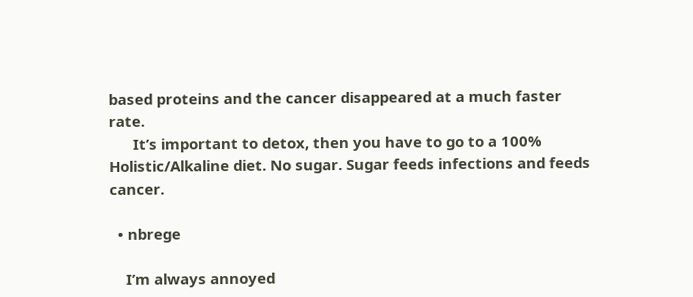based proteins and the cancer disappeared at a much faster rate.
      It’s important to detox, then you have to go to a 100% Holistic/Alkaline diet. No sugar. Sugar feeds infections and feeds cancer.

  • nbrege

    I’m always annoyed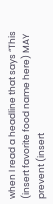when I read a headline that says “This (insert favorite food name here) MAY prevent (insert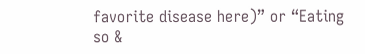favorite disease here)” or “Eating so &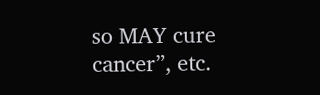so MAY cure cancer”, etc.